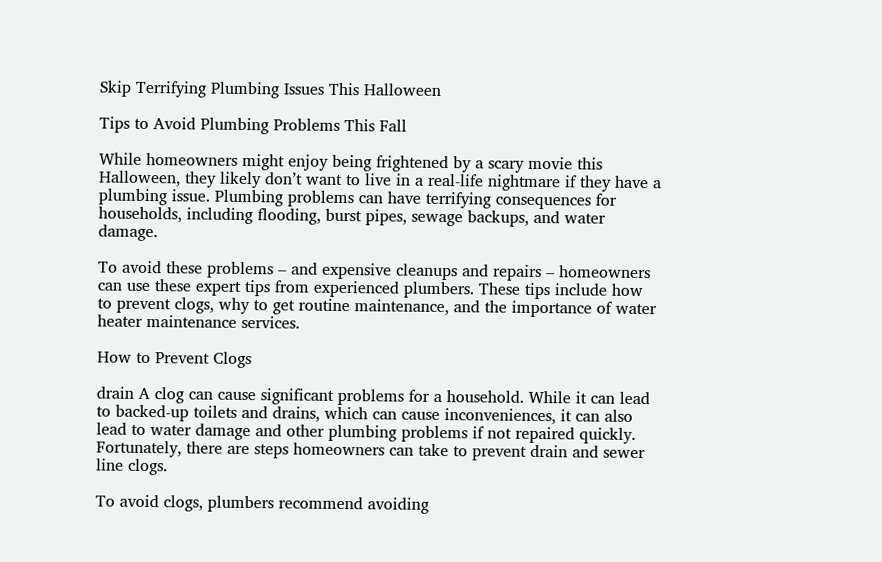Skip Terrifying Plumbing Issues This Halloween

Tips to Avoid Plumbing Problems This Fall

While homeowners might enjoy being frightened by a scary movie this Halloween, they likely don’t want to live in a real-life nightmare if they have a plumbing issue. Plumbing problems can have terrifying consequences for households, including flooding, burst pipes, sewage backups, and water damage.

To avoid these problems – and expensive cleanups and repairs – homeowners can use these expert tips from experienced plumbers. These tips include how to prevent clogs, why to get routine maintenance, and the importance of water heater maintenance services.

How to Prevent Clogs

drain A clog can cause significant problems for a household. While it can lead to backed-up toilets and drains, which can cause inconveniences, it can also lead to water damage and other plumbing problems if not repaired quickly. Fortunately, there are steps homeowners can take to prevent drain and sewer line clogs.

To avoid clogs, plumbers recommend avoiding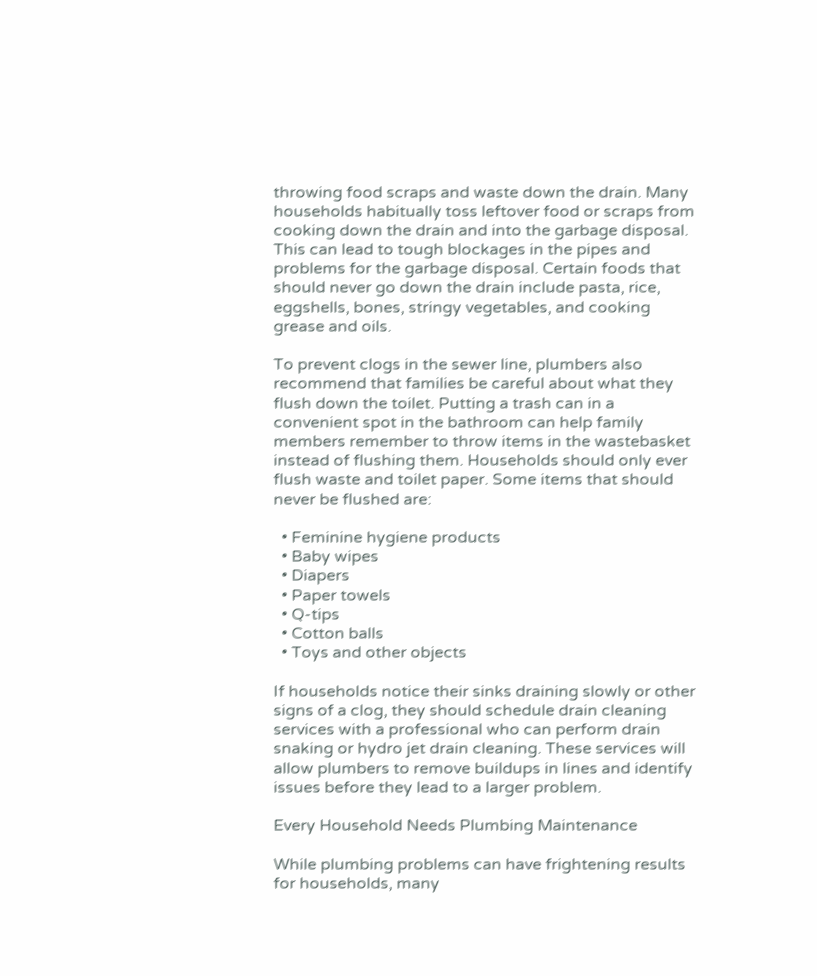throwing food scraps and waste down the drain. Many households habitually toss leftover food or scraps from cooking down the drain and into the garbage disposal. This can lead to tough blockages in the pipes and problems for the garbage disposal. Certain foods that should never go down the drain include pasta, rice, eggshells, bones, stringy vegetables, and cooking grease and oils.

To prevent clogs in the sewer line, plumbers also recommend that families be careful about what they flush down the toilet. Putting a trash can in a convenient spot in the bathroom can help family members remember to throw items in the wastebasket instead of flushing them. Households should only ever flush waste and toilet paper. Some items that should never be flushed are:

  • Feminine hygiene products
  • Baby wipes
  • Diapers
  • Paper towels
  • Q-tips
  • Cotton balls
  • Toys and other objects

If households notice their sinks draining slowly or other signs of a clog, they should schedule drain cleaning services with a professional who can perform drain snaking or hydro jet drain cleaning. These services will allow plumbers to remove buildups in lines and identify issues before they lead to a larger problem.

Every Household Needs Plumbing Maintenance

While plumbing problems can have frightening results for households, many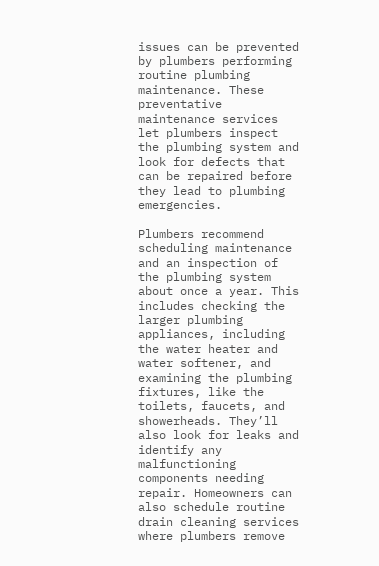issues can be prevented by plumbers performing routine plumbing maintenance. These preventative maintenance services let plumbers inspect the plumbing system and look for defects that can be repaired before they lead to plumbing emergencies.

Plumbers recommend scheduling maintenance and an inspection of the plumbing system about once a year. This includes checking the larger plumbing appliances, including the water heater and water softener, and examining the plumbing fixtures, like the toilets, faucets, and showerheads. They’ll also look for leaks and identify any malfunctioning components needing repair. Homeowners can also schedule routine drain cleaning services where plumbers remove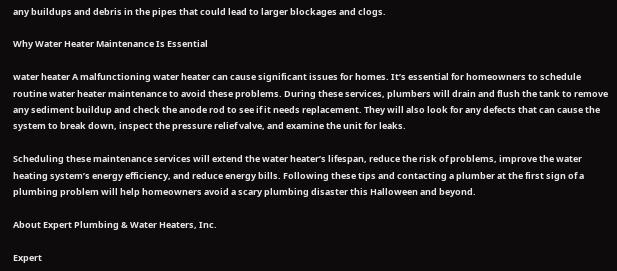any buildups and debris in the pipes that could lead to larger blockages and clogs.

Why Water Heater Maintenance Is Essential

water heater A malfunctioning water heater can cause significant issues for homes. It’s essential for homeowners to schedule routine water heater maintenance to avoid these problems. During these services, plumbers will drain and flush the tank to remove any sediment buildup and check the anode rod to see if it needs replacement. They will also look for any defects that can cause the system to break down, inspect the pressure relief valve, and examine the unit for leaks.

Scheduling these maintenance services will extend the water heater’s lifespan, reduce the risk of problems, improve the water heating system’s energy efficiency, and reduce energy bills. Following these tips and contacting a plumber at the first sign of a plumbing problem will help homeowners avoid a scary plumbing disaster this Halloween and beyond.

About Expert Plumbing & Water Heaters, Inc.

Expert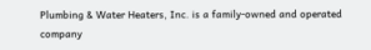Plumbing & Water Heaters, Inc. is a family-owned and operated company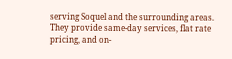serving Soquel and the surrounding areas. They provide same-day services, flat rate pricing, and on-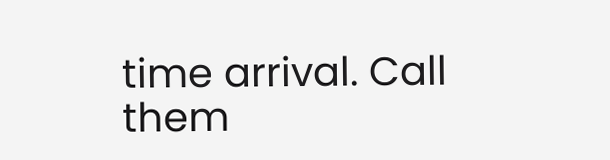time arrival. Call them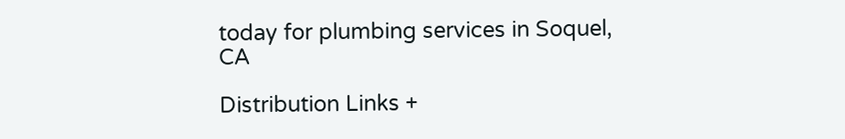today for plumbing services in Soquel, CA

Distribution Links +